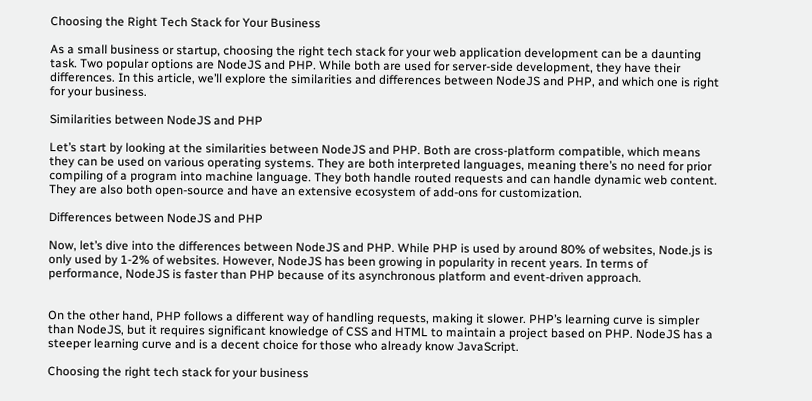Choosing the Right Tech Stack for Your Business

As a small business or startup, choosing the right tech stack for your web application development can be a daunting task. Two popular options are NodeJS and PHP. While both are used for server-side development, they have their differences. In this article, we’ll explore the similarities and differences between NodeJS and PHP, and which one is right for your business.

Similarities between NodeJS and PHP

Let’s start by looking at the similarities between NodeJS and PHP. Both are cross-platform compatible, which means they can be used on various operating systems. They are both interpreted languages, meaning there’s no need for prior compiling of a program into machine language. They both handle routed requests and can handle dynamic web content. They are also both open-source and have an extensive ecosystem of add-ons for customization.

Differences between NodeJS and PHP

Now, let’s dive into the differences between NodeJS and PHP. While PHP is used by around 80% of websites, Node.js is only used by 1-2% of websites. However, NodeJS has been growing in popularity in recent years. In terms of performance, NodeJS is faster than PHP because of its asynchronous platform and event-driven approach.


On the other hand, PHP follows a different way of handling requests, making it slower. PHP’s learning curve is simpler than NodeJS, but it requires significant knowledge of CSS and HTML to maintain a project based on PHP. NodeJS has a steeper learning curve and is a decent choice for those who already know JavaScript.

Choosing the right tech stack for your business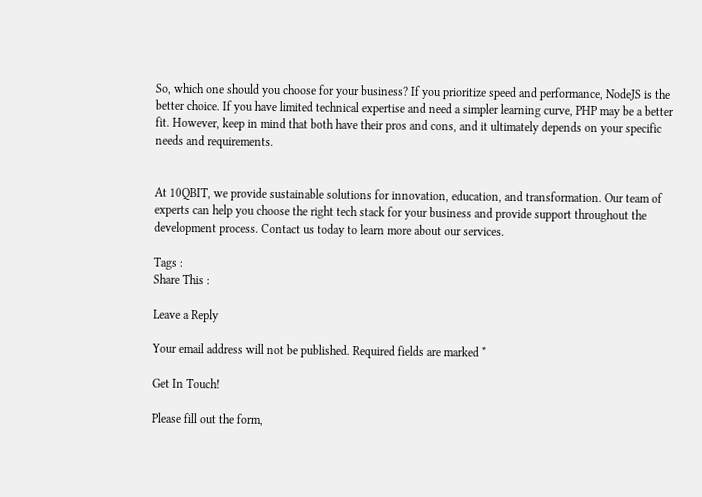So, which one should you choose for your business? If you prioritize speed and performance, NodeJS is the better choice. If you have limited technical expertise and need a simpler learning curve, PHP may be a better fit. However, keep in mind that both have their pros and cons, and it ultimately depends on your specific needs and requirements.


At 10QBIT, we provide sustainable solutions for innovation, education, and transformation. Our team of experts can help you choose the right tech stack for your business and provide support throughout the development process. Contact us today to learn more about our services.

Tags :
Share This :

Leave a Reply

Your email address will not be published. Required fields are marked *

Get In Touch!

Please fill out the form,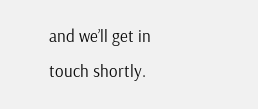and we’ll get in touch shortly.